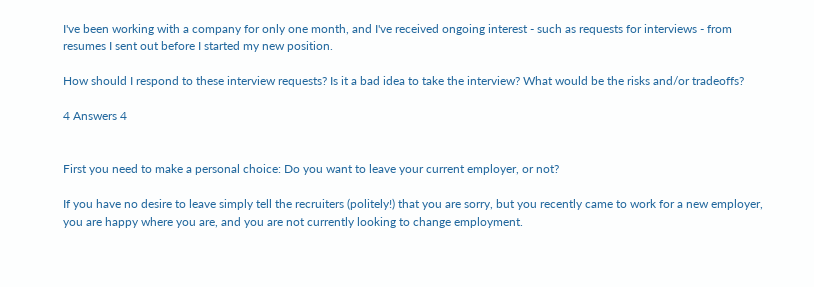I've been working with a company for only one month, and I've received ongoing interest - such as requests for interviews - from resumes I sent out before I started my new position.

How should I respond to these interview requests? Is it a bad idea to take the interview? What would be the risks and/or tradeoffs?

4 Answers 4


First you need to make a personal choice: Do you want to leave your current employer, or not?

If you have no desire to leave simply tell the recruiters (politely!) that you are sorry, but you recently came to work for a new employer, you are happy where you are, and you are not currently looking to change employment.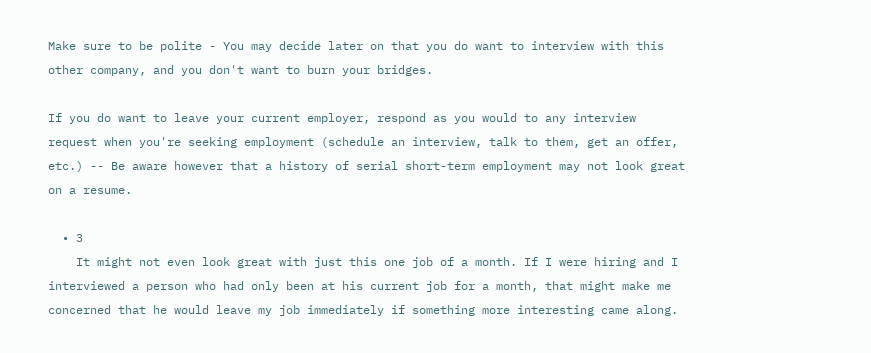Make sure to be polite - You may decide later on that you do want to interview with this other company, and you don't want to burn your bridges.

If you do want to leave your current employer, respond as you would to any interview request when you're seeking employment (schedule an interview, talk to them, get an offer, etc.) -- Be aware however that a history of serial short-term employment may not look great on a resume.

  • 3
    It might not even look great with just this one job of a month. If I were hiring and I interviewed a person who had only been at his current job for a month, that might make me concerned that he would leave my job immediately if something more interesting came along.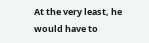At the very least, he would have to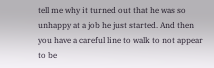tell me why it turned out that he was so unhappy at a job he just started. And then you have a careful line to walk to not appear to be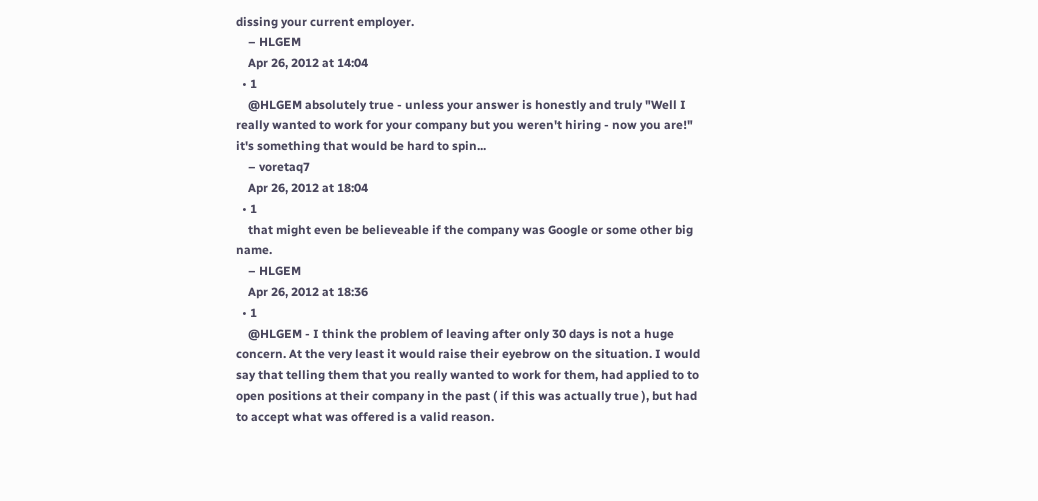dissing your current employer.
    – HLGEM
    Apr 26, 2012 at 14:04
  • 1
    @HLGEM absolutely true - unless your answer is honestly and truly "Well I really wanted to work for your company but you weren't hiring - now you are!" it's something that would be hard to spin...
    – voretaq7
    Apr 26, 2012 at 18:04
  • 1
    that might even be believeable if the company was Google or some other big name.
    – HLGEM
    Apr 26, 2012 at 18:36
  • 1
    @HLGEM - I think the problem of leaving after only 30 days is not a huge concern. At the very least it would raise their eyebrow on the situation. I would say that telling them that you really wanted to work for them, had applied to to open positions at their company in the past ( if this was actually true ), but had to accept what was offered is a valid reason.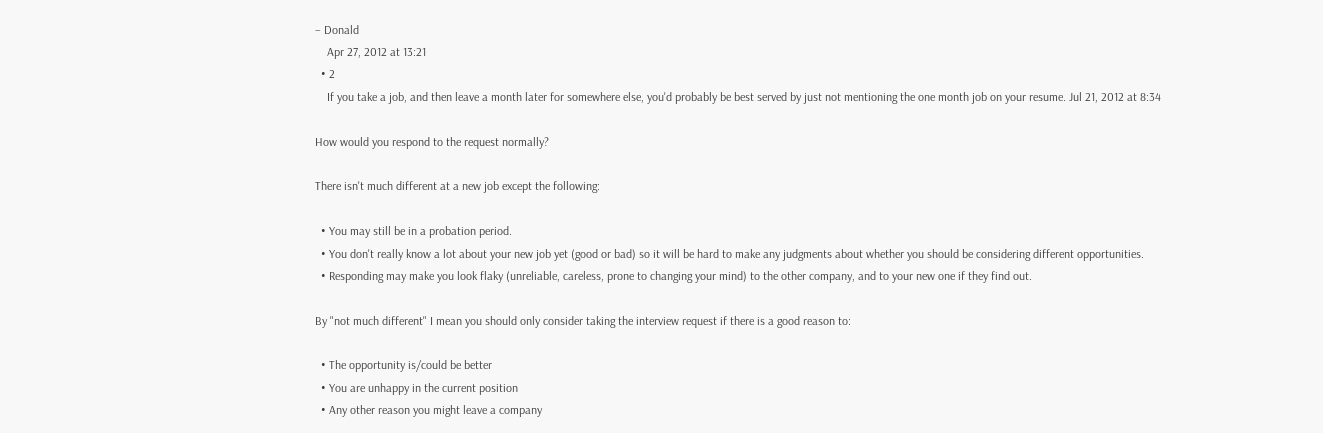– Donald
    Apr 27, 2012 at 13:21
  • 2
    If you take a job, and then leave a month later for somewhere else, you'd probably be best served by just not mentioning the one month job on your resume. Jul 21, 2012 at 8:34

How would you respond to the request normally?

There isn't much different at a new job except the following:

  • You may still be in a probation period.
  • You don't really know a lot about your new job yet (good or bad) so it will be hard to make any judgments about whether you should be considering different opportunities.
  • Responding may make you look flaky (unreliable, careless, prone to changing your mind) to the other company, and to your new one if they find out.

By "not much different" I mean you should only consider taking the interview request if there is a good reason to:

  • The opportunity is/could be better
  • You are unhappy in the current position
  • Any other reason you might leave a company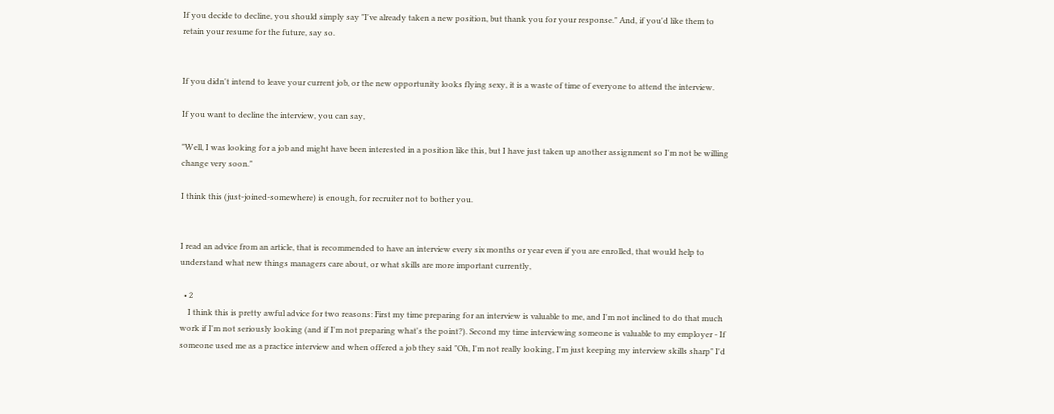If you decide to decline, you should simply say "I've already taken a new position, but thank you for your response." And, if you'd like them to retain your resume for the future, say so.


If you didn't intend to leave your current job, or the new opportunity looks flying sexy, it is a waste of time of everyone to attend the interview.

If you want to decline the interview, you can say,

"Well, I was looking for a job and might have been interested in a position like this, but I have just taken up another assignment so I'm not be willing change very soon."

I think this (just-joined-somewhere) is enough, for recruiter not to bother you.


I read an advice from an article, that is recommended to have an interview every six months or year even if you are enrolled, that would help to understand what new things managers care about, or what skills are more important currently,

  • 2
    I think this is pretty awful advice for two reasons: First my time preparing for an interview is valuable to me, and I'm not inclined to do that much work if I'm not seriously looking (and if I'm not preparing what's the point?). Second my time interviewing someone is valuable to my employer - If someone used me as a practice interview and when offered a job they said "Oh, I'm not really looking, I'm just keeping my interview skills sharp" I'd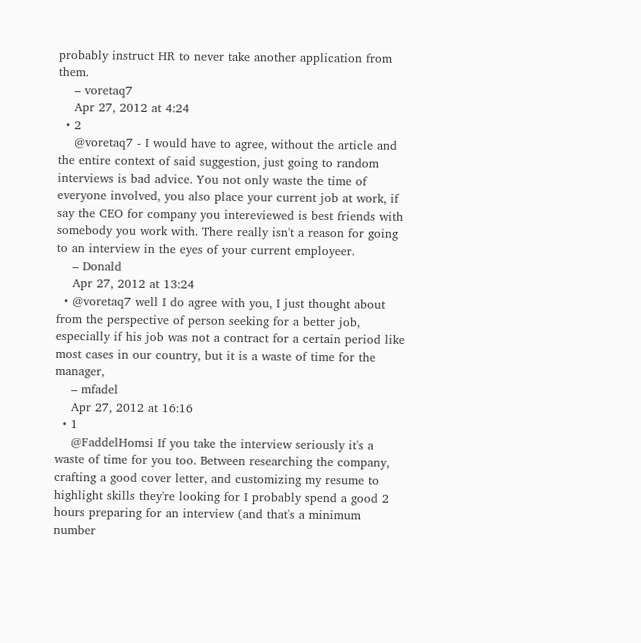probably instruct HR to never take another application from them.
    – voretaq7
    Apr 27, 2012 at 4:24
  • 2
    @voretaq7 - I would have to agree, without the article and the entire context of said suggestion, just going to random interviews is bad advice. You not only waste the time of everyone involved, you also place your current job at work, if say the CEO for company you intereviewed is best friends with somebody you work with. There really isn't a reason for going to an interview in the eyes of your current employeer.
    – Donald
    Apr 27, 2012 at 13:24
  • @voretaq7 well I do agree with you, I just thought about from the perspective of person seeking for a better job, especially if his job was not a contract for a certain period like most cases in our country, but it is a waste of time for the manager,
    – mfadel
    Apr 27, 2012 at 16:16
  • 1
    @FaddelHomsi If you take the interview seriously it's a waste of time for you too. Between researching the company, crafting a good cover letter, and customizing my resume to highlight skills they're looking for I probably spend a good 2 hours preparing for an interview (and that's a minimum number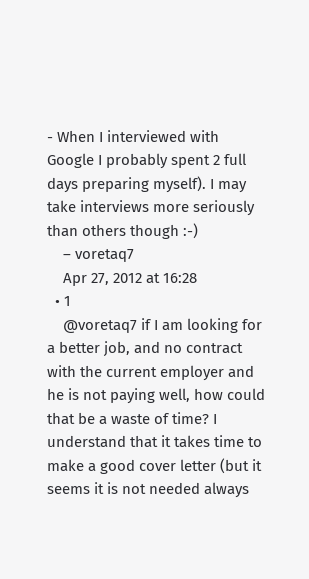- When I interviewed with Google I probably spent 2 full days preparing myself). I may take interviews more seriously than others though :-)
    – voretaq7
    Apr 27, 2012 at 16:28
  • 1
    @voretaq7 if I am looking for a better job, and no contract with the current employer and he is not paying well, how could that be a waste of time? I understand that it takes time to make a good cover letter (but it seems it is not needed always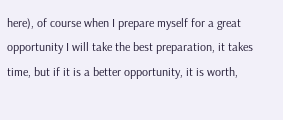here), of course when I prepare myself for a great opportunity I will take the best preparation, it takes time, but if it is a better opportunity, it is worth,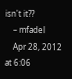isn't it??
    – mfadel
    Apr 28, 2012 at 6:06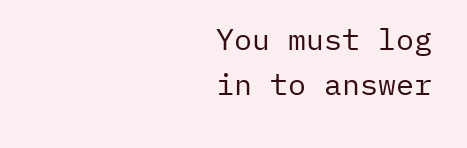You must log in to answer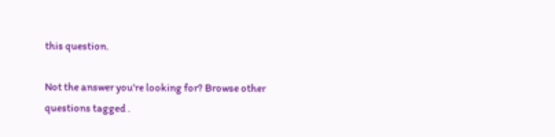this question.

Not the answer you're looking for? Browse other questions tagged .